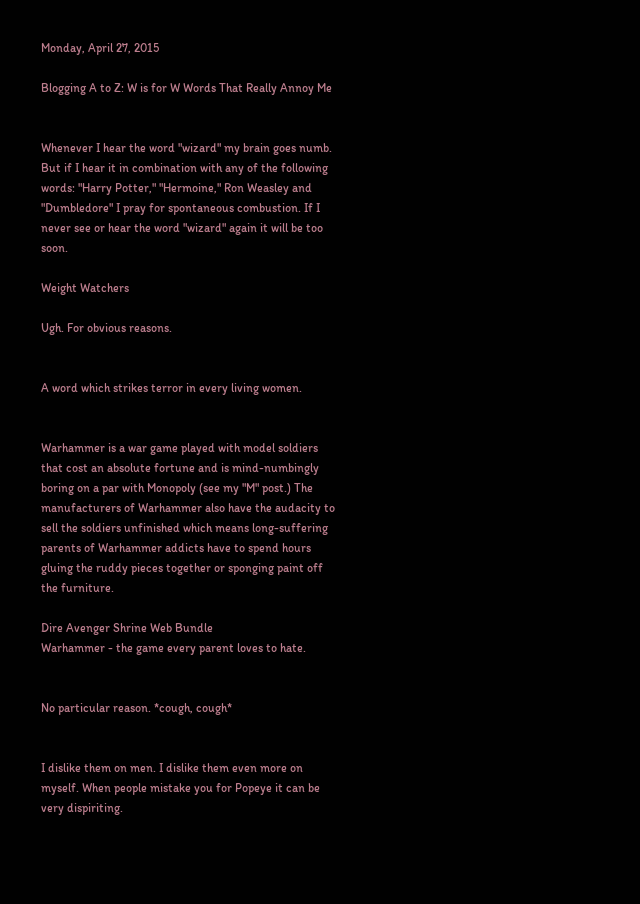Monday, April 27, 2015

Blogging A to Z: W is for W Words That Really Annoy Me


Whenever I hear the word "wizard" my brain goes numb. But if I hear it in combination with any of the following words: "Harry Potter," "Hermoine," Ron Weasley and "Dumbledore" I pray for spontaneous combustion. If I never see or hear the word "wizard" again it will be too soon.

Weight Watchers

Ugh. For obvious reasons.


A word which strikes terror in every living women.


Warhammer is a war game played with model soldiers that cost an absolute fortune and is mind-numbingly boring on a par with Monopoly (see my "M" post.) The manufacturers of Warhammer also have the audacity to sell the soldiers unfinished which means long-suffering parents of Warhammer addicts have to spend hours gluing the ruddy pieces together or sponging paint off the furniture.

Dire Avenger Shrine Web Bundle
Warhammer - the game every parent loves to hate.


No particular reason. *cough, cough*


I dislike them on men. I dislike them even more on myself. When people mistake you for Popeye it can be very dispiriting.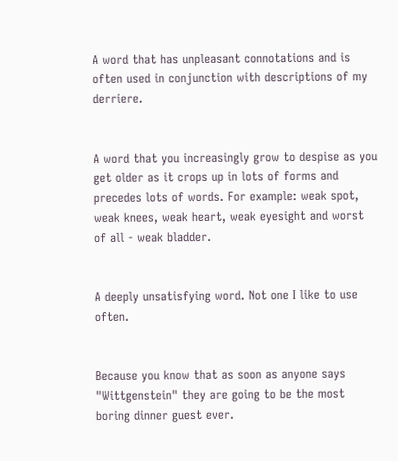A word that has unpleasant connotations and is often used in conjunction with descriptions of my derriere.


A word that you increasingly grow to despise as you get older as it crops up in lots of forms and precedes lots of words. For example: weak spot, weak knees, weak heart, weak eyesight and worst of all - weak bladder.


A deeply unsatisfying word. Not one I like to use often.


Because you know that as soon as anyone says "Wittgenstein" they are going to be the most boring dinner guest ever.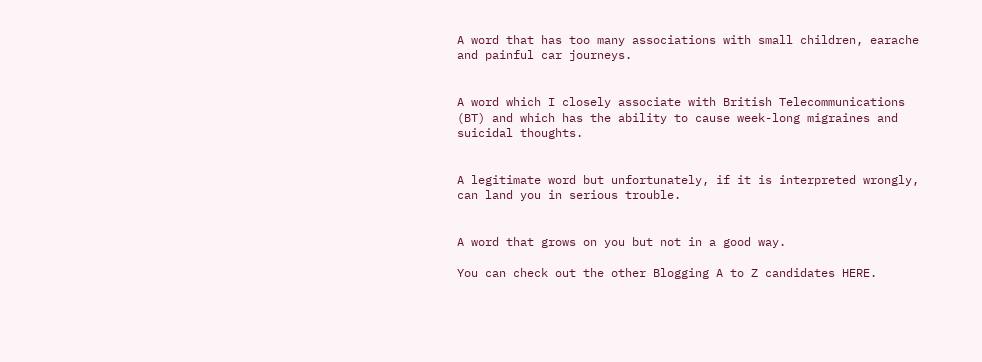A word that has too many associations with small children, earache and painful car journeys.


A word which I closely associate with British Telecommunications (BT) and which has the ability to cause week-long migraines and suicidal thoughts.


A legitimate word but unfortunately, if it is interpreted wrongly, can land you in serious trouble.


A word that grows on you but not in a good way.

You can check out the other Blogging A to Z candidates HERE.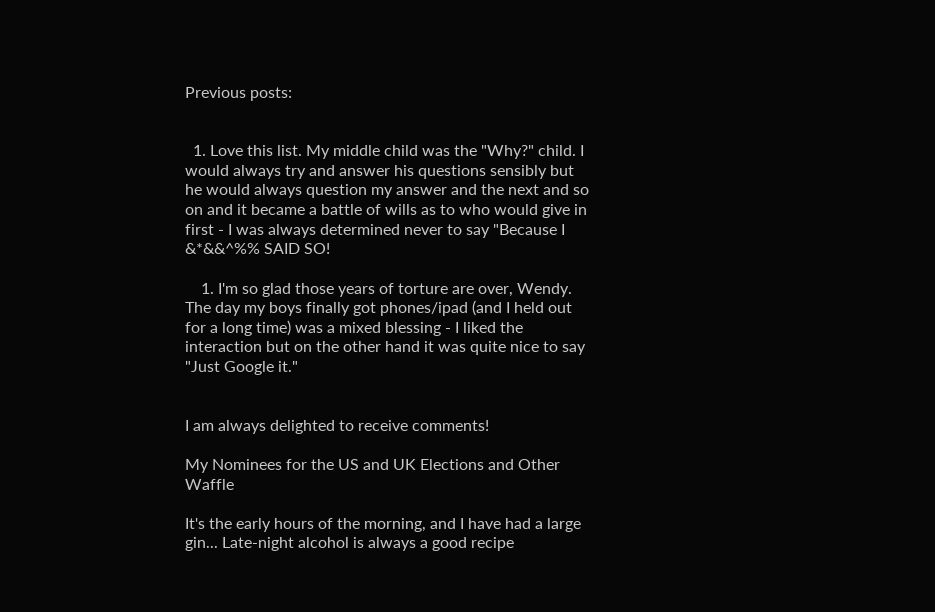Previous posts:


  1. Love this list. My middle child was the "Why?" child. I would always try and answer his questions sensibly but he would always question my answer and the next and so on and it became a battle of wills as to who would give in first - I was always determined never to say "Because I &*&&^%% SAID SO!

    1. I'm so glad those years of torture are over, Wendy. The day my boys finally got phones/ipad (and I held out for a long time) was a mixed blessing - I liked the interaction but on the other hand it was quite nice to say "Just Google it."


I am always delighted to receive comments!

My Nominees for the US and UK Elections and Other Waffle

It's the early hours of the morning, and I have had a large gin... Late-night alcohol is always a good recipe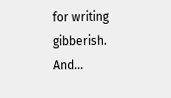for writing gibberish. And...